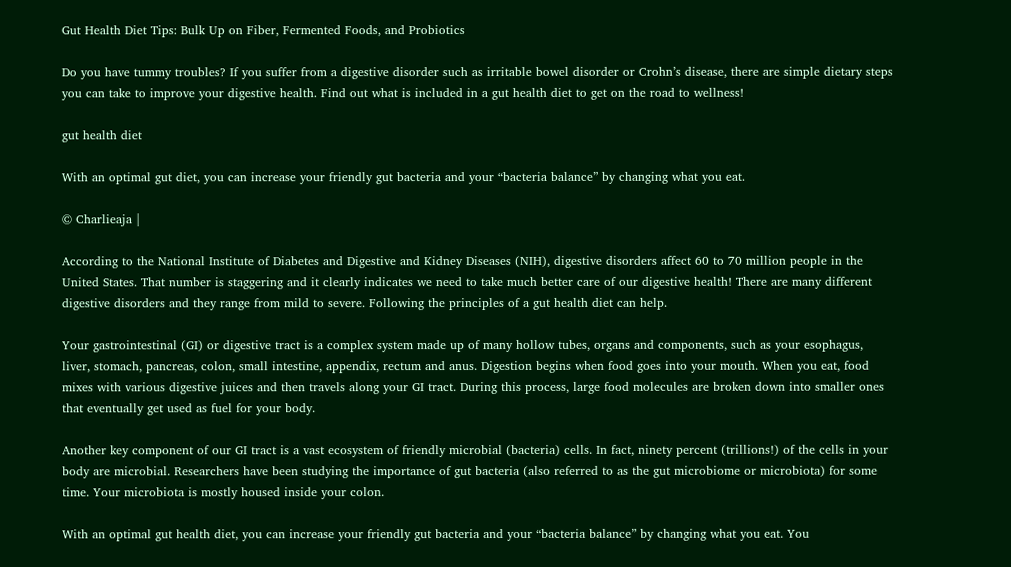Gut Health Diet Tips: Bulk Up on Fiber, Fermented Foods, and Probiotics

Do you have tummy troubles? If you suffer from a digestive disorder such as irritable bowel disorder or Crohn’s disease, there are simple dietary steps you can take to improve your digestive health. Find out what is included in a gut health diet to get on the road to wellness!

gut health diet

With an optimal gut diet, you can increase your friendly gut bacteria and your “bacteria balance” by changing what you eat.

© Charlieaja |

According to the National Institute of Diabetes and Digestive and Kidney Diseases (NIH), digestive disorders affect 60 to 70 million people in the United States. That number is staggering and it clearly indicates we need to take much better care of our digestive health! There are many different digestive disorders and they range from mild to severe. Following the principles of a gut health diet can help.

Your gastrointestinal (GI) or digestive tract is a complex system made up of many hollow tubes, organs and components, such as your esophagus, liver, stomach, pancreas, colon, small intestine, appendix, rectum and anus. Digestion begins when food goes into your mouth. When you eat, food mixes with various digestive juices and then travels along your GI tract. During this process, large food molecules are broken down into smaller ones that eventually get used as fuel for your body.

Another key component of our GI tract is a vast ecosystem of friendly microbial (bacteria) cells. In fact, ninety percent (trillions!) of the cells in your body are microbial. Researchers have been studying the importance of gut bacteria (also referred to as the gut microbiome or microbiota) for some time. Your microbiota is mostly housed inside your colon.

With an optimal gut health diet, you can increase your friendly gut bacteria and your “bacteria balance” by changing what you eat. You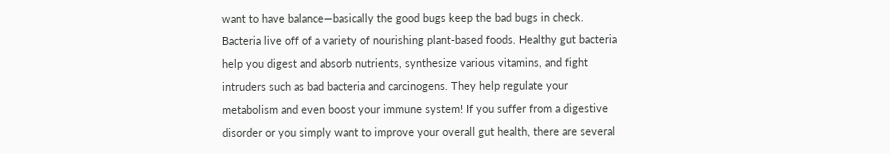want to have balance—basically the good bugs keep the bad bugs in check. Bacteria live off of a variety of nourishing plant-based foods. Healthy gut bacteria help you digest and absorb nutrients, synthesize various vitamins, and fight intruders such as bad bacteria and carcinogens. They help regulate your metabolism and even boost your immune system! If you suffer from a digestive disorder or you simply want to improve your overall gut health, there are several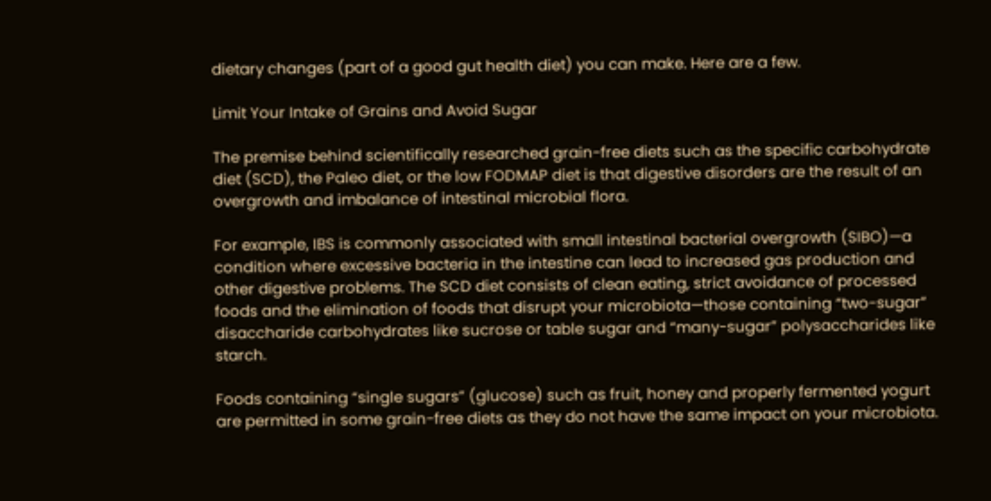dietary changes (part of a good gut health diet) you can make. Here are a few.

Limit Your Intake of Grains and Avoid Sugar

The premise behind scientifically researched grain-free diets such as the specific carbohydrate diet (SCD), the Paleo diet, or the low FODMAP diet is that digestive disorders are the result of an overgrowth and imbalance of intestinal microbial flora.

For example, IBS is commonly associated with small intestinal bacterial overgrowth (SIBO)—a condition where excessive bacteria in the intestine can lead to increased gas production and other digestive problems. The SCD diet consists of clean eating, strict avoidance of processed foods and the elimination of foods that disrupt your microbiota—those containing “two-sugar” disaccharide carbohydrates like sucrose or table sugar and “many-sugar” polysaccharides like starch.

Foods containing “single sugars” (glucose) such as fruit, honey and properly fermented yogurt are permitted in some grain-free diets as they do not have the same impact on your microbiota.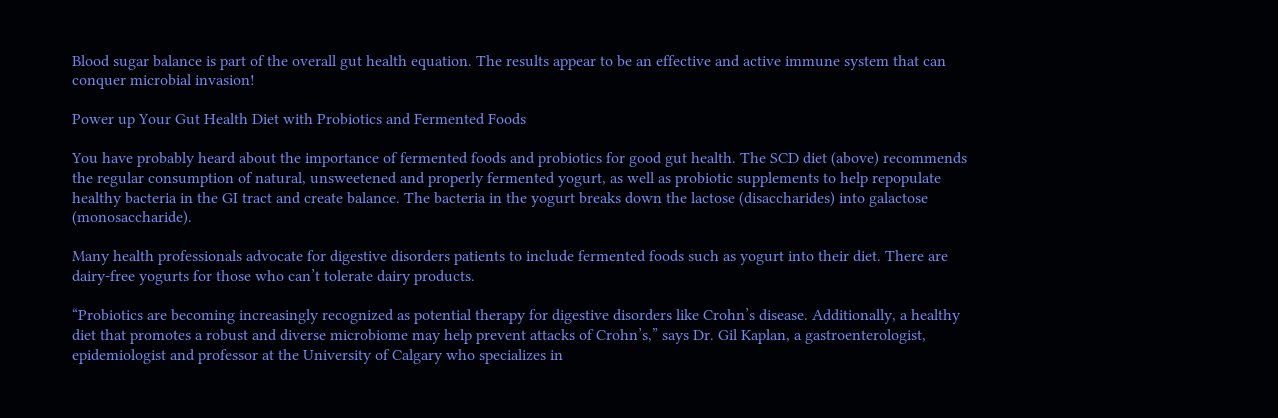Blood sugar balance is part of the overall gut health equation. The results appear to be an effective and active immune system that can conquer microbial invasion!

Power up Your Gut Health Diet with Probiotics and Fermented Foods

You have probably heard about the importance of fermented foods and probiotics for good gut health. The SCD diet (above) recommends the regular consumption of natural, unsweetened and properly fermented yogurt, as well as probiotic supplements to help repopulate healthy bacteria in the GI tract and create balance. The bacteria in the yogurt breaks down the lactose (disaccharides) into galactose (monosaccharide).

Many health professionals advocate for digestive disorders patients to include fermented foods such as yogurt into their diet. There are dairy-free yogurts for those who can’t tolerate dairy products.

“Probiotics are becoming increasingly recognized as potential therapy for digestive disorders like Crohn’s disease. Additionally, a healthy diet that promotes a robust and diverse microbiome may help prevent attacks of Crohn’s,” says Dr. Gil Kaplan, a gastroenterologist, epidemiologist and professor at the University of Calgary who specializes in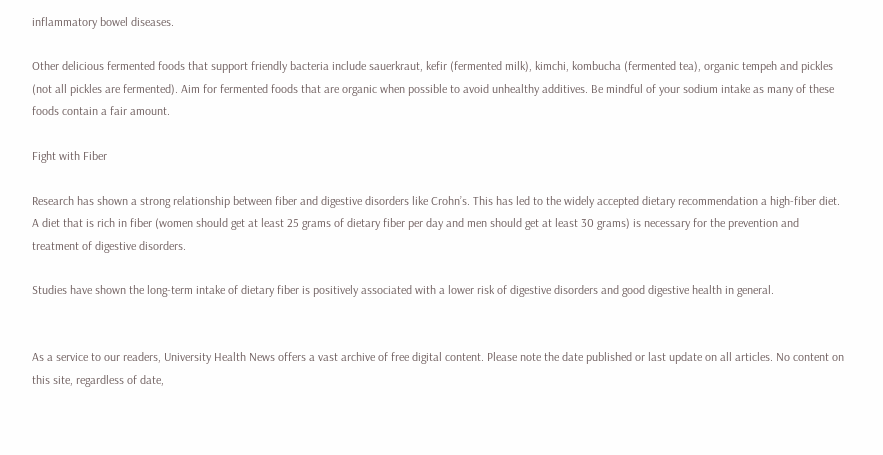inflammatory bowel diseases.

Other delicious fermented foods that support friendly bacteria include sauerkraut, kefir (fermented milk), kimchi, kombucha (fermented tea), organic tempeh and pickles (not all pickles are fermented). Aim for fermented foods that are organic when possible to avoid unhealthy additives. Be mindful of your sodium intake as many of these foods contain a fair amount.

Fight with Fiber

Research has shown a strong relationship between fiber and digestive disorders like Crohn’s. This has led to the widely accepted dietary recommendation a high-fiber diet. A diet that is rich in fiber (women should get at least 25 grams of dietary fiber per day and men should get at least 30 grams) is necessary for the prevention and treatment of digestive disorders.

Studies have shown the long-term intake of dietary fiber is positively associated with a lower risk of digestive disorders and good digestive health in general.


As a service to our readers, University Health News offers a vast archive of free digital content. Please note the date published or last update on all articles. No content on this site, regardless of date,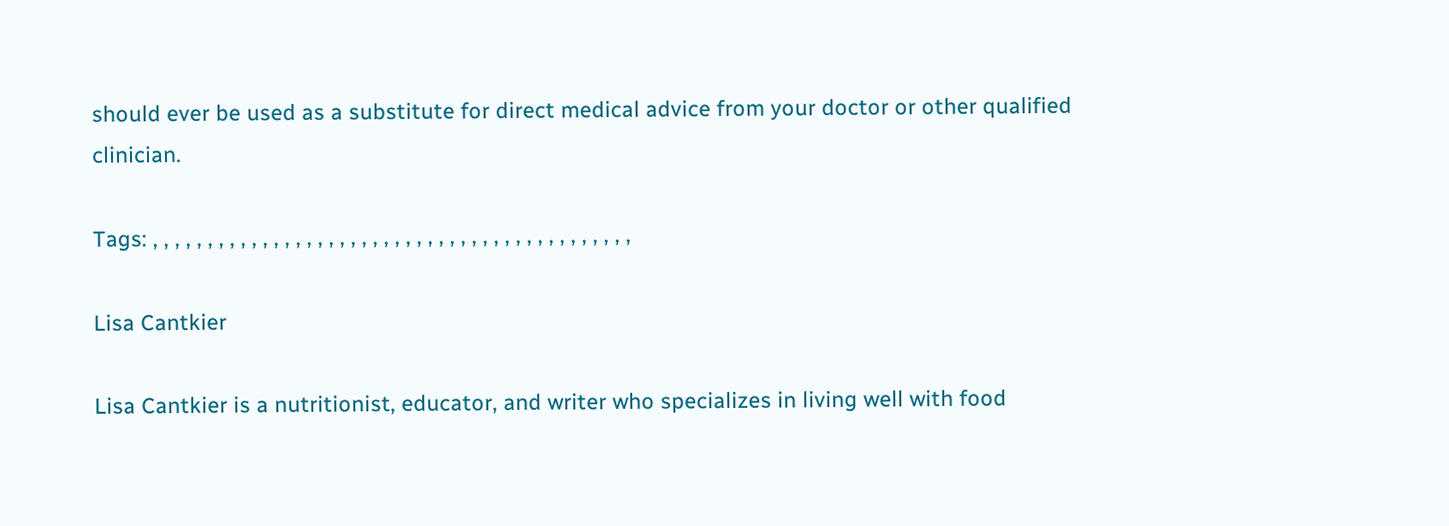should ever be used as a substitute for direct medical advice from your doctor or other qualified clinician.

Tags: , , , , , , , , , , , , , , , , , , , , , , , , , , , , , , , , , , , , , , , , , , , ,

Lisa Cantkier

Lisa Cantkier is a nutritionist, educator, and writer who specializes in living well with food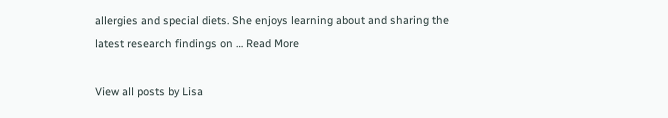allergies and special diets. She enjoys learning about and sharing the latest research findings on … Read More

View all posts by Lisa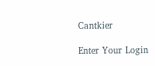Cantkier

Enter Your Login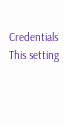Credentials
This setting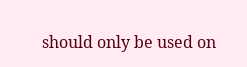should only be used on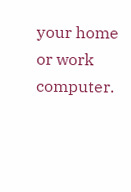your home or work computer.